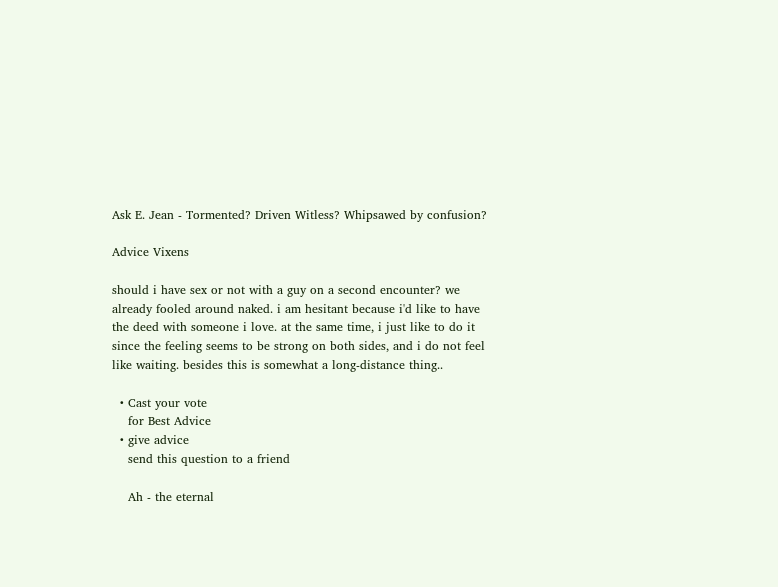Ask E. Jean - Tormented? Driven Witless? Whipsawed by confusion?

Advice Vixens

should i have sex or not with a guy on a second encounter? we already fooled around naked. i am hesitant because i'd like to have the deed with someone i love. at the same time, i just like to do it since the feeling seems to be strong on both sides, and i do not feel like waiting. besides this is somewhat a long-distance thing..

  • Cast your vote
    for Best Advice
  • give advice
    send this question to a friend

    Ah - the eternal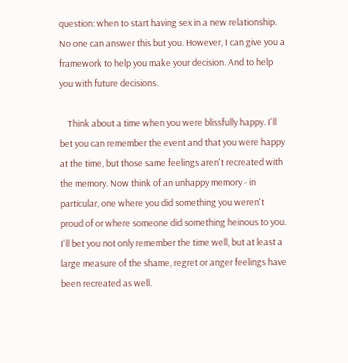question: when to start having sex in a new relationship. No one can answer this but you. However, I can give you a framework to help you make your decision. And to help you with future decisions.

    Think about a time when you were blissfully happy. I'll bet you can remember the event and that you were happy at the time, but those same feelings aren't recreated with the memory. Now think of an unhappy memory - in particular, one where you did something you weren't proud of or where someone did something heinous to you. I'll bet you not only remember the time well, but at least a large measure of the shame, regret or anger feelings have been recreated as well.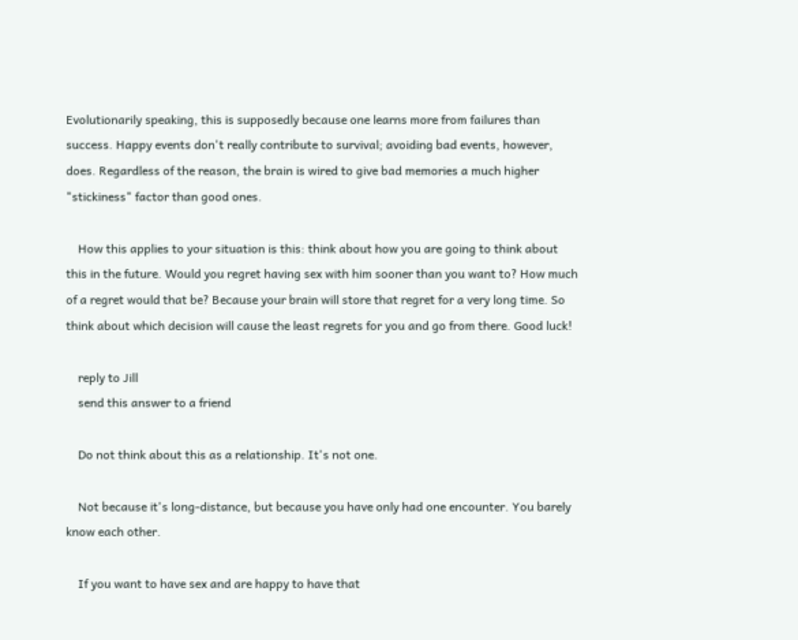Evolutionarily speaking, this is supposedly because one learns more from failures than success. Happy events don't really contribute to survival; avoiding bad events, however, does. Regardless of the reason, the brain is wired to give bad memories a much higher "stickiness" factor than good ones.

    How this applies to your situation is this: think about how you are going to think about this in the future. Would you regret having sex with him sooner than you want to? How much of a regret would that be? Because your brain will store that regret for a very long time. So think about which decision will cause the least regrets for you and go from there. Good luck!

    reply to Jill
    send this answer to a friend

    Do not think about this as a relationship. It's not one.

    Not because it's long-distance, but because you have only had one encounter. You barely know each other.

    If you want to have sex and are happy to have that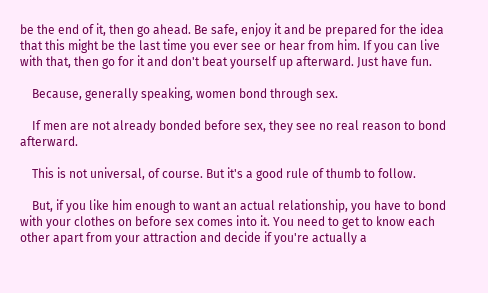be the end of it, then go ahead. Be safe, enjoy it and be prepared for the idea that this might be the last time you ever see or hear from him. If you can live with that, then go for it and don't beat yourself up afterward. Just have fun.

    Because, generally speaking, women bond through sex.

    If men are not already bonded before sex, they see no real reason to bond afterward.

    This is not universal, of course. But it's a good rule of thumb to follow.

    But, if you like him enough to want an actual relationship, you have to bond with your clothes on before sex comes into it. You need to get to know each other apart from your attraction and decide if you're actually a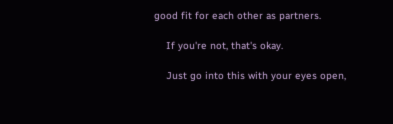good fit for each other as partners.

    If you're not, that's okay.

    Just go into this with your eyes open,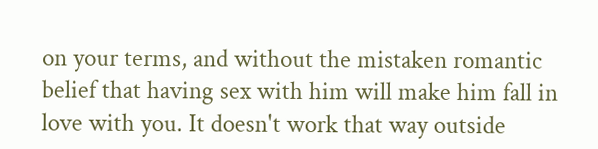on your terms, and without the mistaken romantic belief that having sex with him will make him fall in love with you. It doesn't work that way outside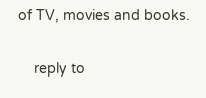of TV, movies and books.

    reply to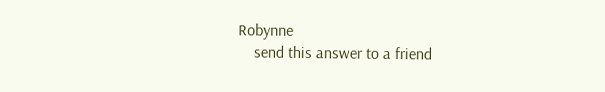Robynne
    send this answer to a friend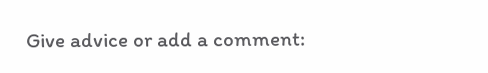Give advice or add a comment: